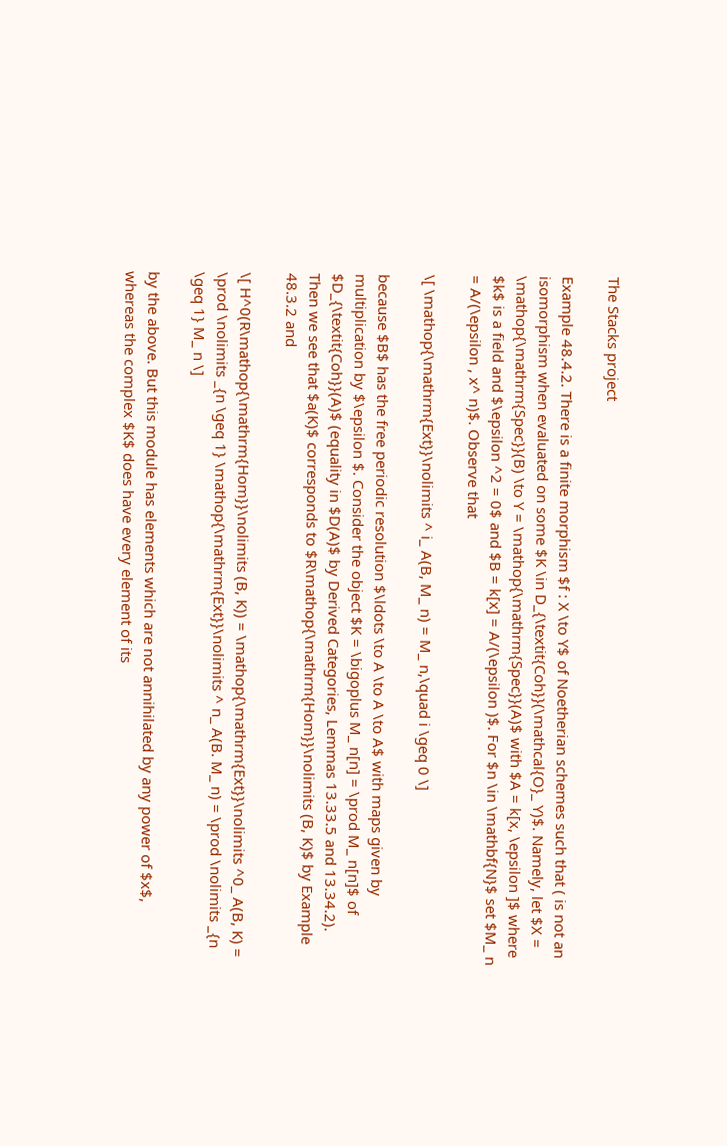The Stacks project

Example 48.4.2. There is a finite morphism $f : X \to Y$ of Noetherian schemes such that ( is not an isomorphism when evaluated on some $K \in D_{\textit{Coh}}(\mathcal{O}_ Y)$. Namely, let $X = \mathop{\mathrm{Spec}}(B) \to Y = \mathop{\mathrm{Spec}}(A)$ with $A = k[x, \epsilon ]$ where $k$ is a field and $\epsilon ^2 = 0$ and $B = k[x] = A/(\epsilon )$. For $n \in \mathbf{N}$ set $M_ n = A/(\epsilon , x^ n)$. Observe that

\[ \mathop{\mathrm{Ext}}\nolimits ^ i_ A(B, M_ n) = M_ n,\quad i \geq 0 \]

because $B$ has the free periodic resolution $\ldots \to A \to A \to A$ with maps given by multiplication by $\epsilon $. Consider the object $K = \bigoplus M_ n[n] = \prod M_ n[n]$ of $D_{\textit{Coh}}(A)$ (equality in $D(A)$ by Derived Categories, Lemmas 13.33.5 and 13.34.2). Then we see that $a(K)$ corresponds to $R\mathop{\mathrm{Hom}}\nolimits (B, K)$ by Example 48.3.2 and

\[ H^0(R\mathop{\mathrm{Hom}}\nolimits (B, K)) = \mathop{\mathrm{Ext}}\nolimits ^0_ A(B, K) = \prod \nolimits _{n \geq 1} \mathop{\mathrm{Ext}}\nolimits ^ n_ A(B. M_ n) = \prod \nolimits _{n \geq 1} M_ n \]

by the above. But this module has elements which are not annihilated by any power of $x$, whereas the complex $K$ does have every element of its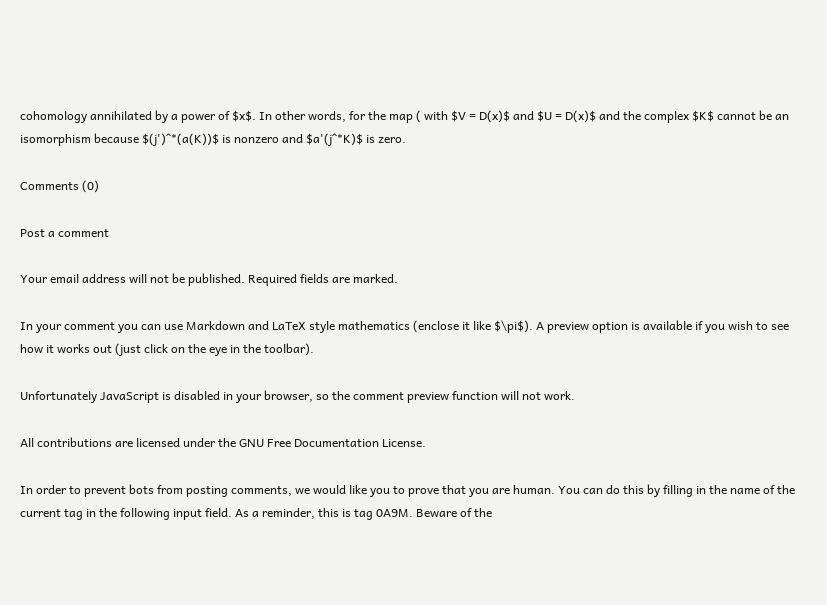cohomology annihilated by a power of $x$. In other words, for the map ( with $V = D(x)$ and $U = D(x)$ and the complex $K$ cannot be an isomorphism because $(j')^*(a(K))$ is nonzero and $a'(j^*K)$ is zero.

Comments (0)

Post a comment

Your email address will not be published. Required fields are marked.

In your comment you can use Markdown and LaTeX style mathematics (enclose it like $\pi$). A preview option is available if you wish to see how it works out (just click on the eye in the toolbar).

Unfortunately JavaScript is disabled in your browser, so the comment preview function will not work.

All contributions are licensed under the GNU Free Documentation License.

In order to prevent bots from posting comments, we would like you to prove that you are human. You can do this by filling in the name of the current tag in the following input field. As a reminder, this is tag 0A9M. Beware of the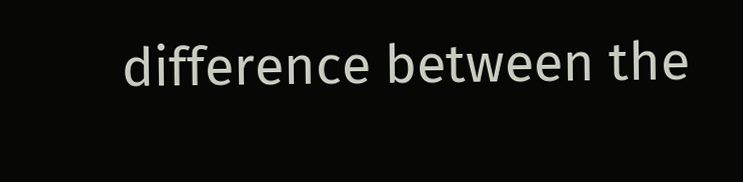difference between the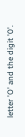letter 'O' and the digit '0'.